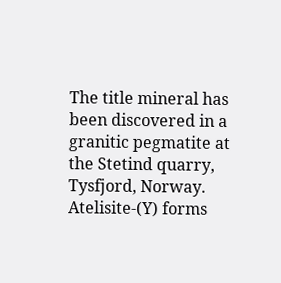The title mineral has been discovered in a granitic pegmatite at the Stetind quarry, Tysfjord, Norway. Atelisite-(Y) forms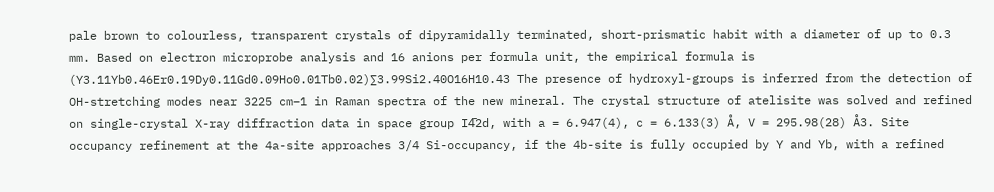pale brown to colourless, transparent crystals of dipyramidally terminated, short-prismatic habit with a diameter of up to 0.3 mm. Based on electron microprobe analysis and 16 anions per formula unit, the empirical formula is (Y3.11Yb0.46Er0.19Dy0.11Gd0.09Ho0.01Tb0.02)∑3.99Si2.40O16H10.43 The presence of hydroxyl-groups is inferred from the detection of OH-stretching modes near 3225 cm−1 in Raman spectra of the new mineral. The crystal structure of atelisite was solved and refined on single-crystal X-ray diffraction data in space group I4̄2d, with a = 6.947(4), c = 6.133(3) Å, V = 295.98(28) Å3. Site occupancy refinement at the 4a-site approaches 3/4 Si-occupancy, if the 4b-site is fully occupied by Y and Yb, with a refined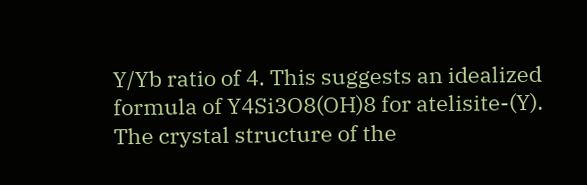Y/Yb ratio of 4. This suggests an idealized formula of Y4Si3O8(OH)8 for atelisite-(Y). The crystal structure of the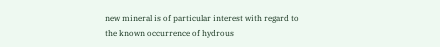new mineral is of particular interest with regard to the known occurrence of hydrous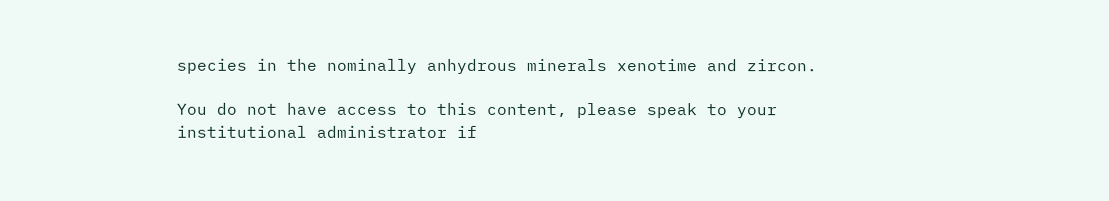species in the nominally anhydrous minerals xenotime and zircon.

You do not have access to this content, please speak to your institutional administrator if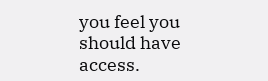you feel you should have access.